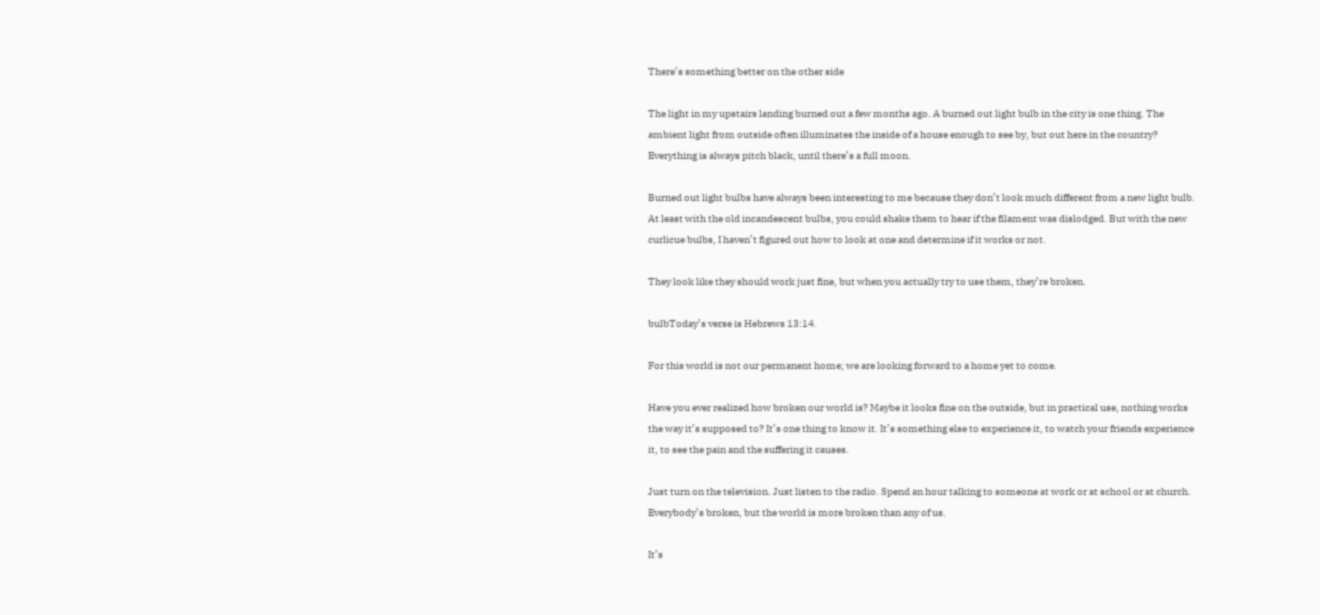There’s something better on the other side

The light in my upstairs landing burned out a few months ago. A burned out light bulb in the city is one thing. The ambient light from outside often illuminates the inside of a house enough to see by, but out here in the country? Everything is always pitch black, until there’s a full moon.

Burned out light bulbs have always been interesting to me because they don’t look much different from a new light bulb. At least with the old incandescent bulbs, you could shake them to hear if the filament was dislodged. But with the new curlicue bulbs, I haven’t figured out how to look at one and determine if it works or not.

They look like they should work just fine, but when you actually try to use them, they’re broken.

bulbToday’s verse is Hebrews 13:14.

For this world is not our permanent home; we are looking forward to a home yet to come.

Have you ever realized how broken our world is? Maybe it looks fine on the outside, but in practical use, nothing works the way it’s supposed to? It’s one thing to know it. It’s something else to experience it, to watch your friends experience it, to see the pain and the suffering it causes.

Just turn on the television. Just listen to the radio. Spend an hour talking to someone at work or at school or at church. Everybody’s broken, but the world is more broken than any of us.

It’s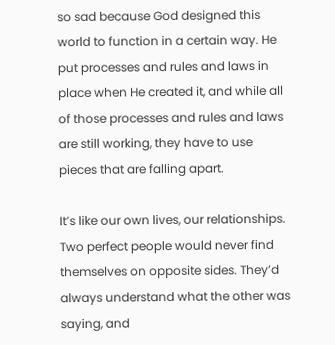so sad because God designed this world to function in a certain way. He put processes and rules and laws in place when He created it, and while all of those processes and rules and laws are still working, they have to use pieces that are falling apart.

It’s like our own lives, our relationships. Two perfect people would never find themselves on opposite sides. They’d always understand what the other was saying, and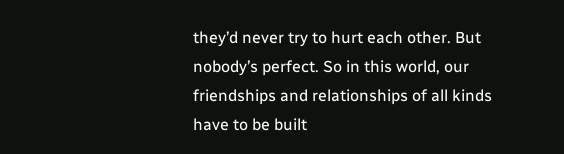they’d never try to hurt each other. But nobody’s perfect. So in this world, our friendships and relationships of all kinds have to be built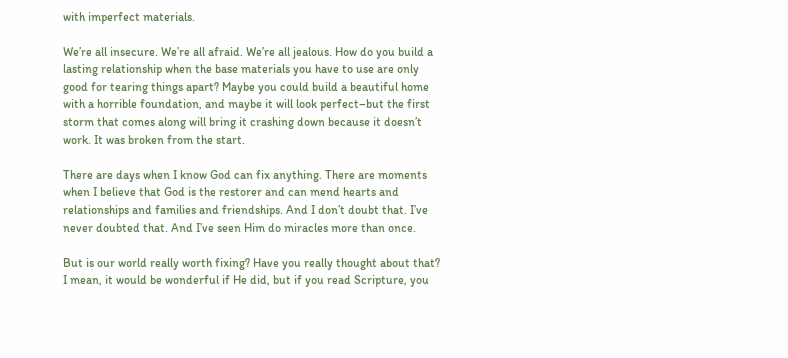with imperfect materials.

We’re all insecure. We’re all afraid. We’re all jealous. How do you build a lasting relationship when the base materials you have to use are only good for tearing things apart? Maybe you could build a beautiful home with a horrible foundation, and maybe it will look perfect–but the first storm that comes along will bring it crashing down because it doesn’t work. It was broken from the start.

There are days when I know God can fix anything. There are moments when I believe that God is the restorer and can mend hearts and relationships and families and friendships. And I don’t doubt that. I’ve never doubted that. And I’ve seen Him do miracles more than once.

But is our world really worth fixing? Have you really thought about that? I mean, it would be wonderful if He did, but if you read Scripture, you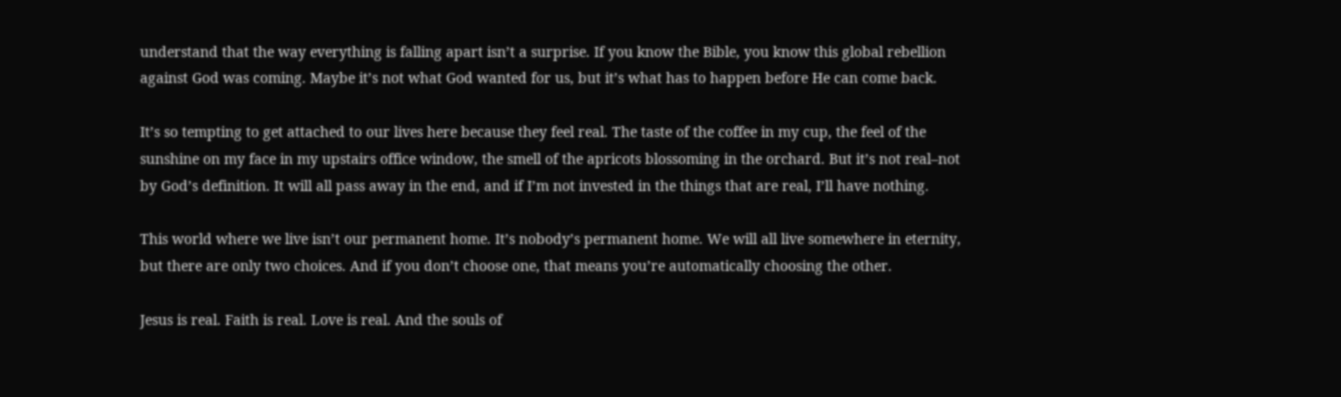understand that the way everything is falling apart isn’t a surprise. If you know the Bible, you know this global rebellion against God was coming. Maybe it’s not what God wanted for us, but it’s what has to happen before He can come back.

It’s so tempting to get attached to our lives here because they feel real. The taste of the coffee in my cup, the feel of the sunshine on my face in my upstairs office window, the smell of the apricots blossoming in the orchard. But it’s not real–not by God’s definition. It will all pass away in the end, and if I’m not invested in the things that are real, I’ll have nothing.

This world where we live isn’t our permanent home. It’s nobody’s permanent home. We will all live somewhere in eternity, but there are only two choices. And if you don’t choose one, that means you’re automatically choosing the other.

Jesus is real. Faith is real. Love is real. And the souls of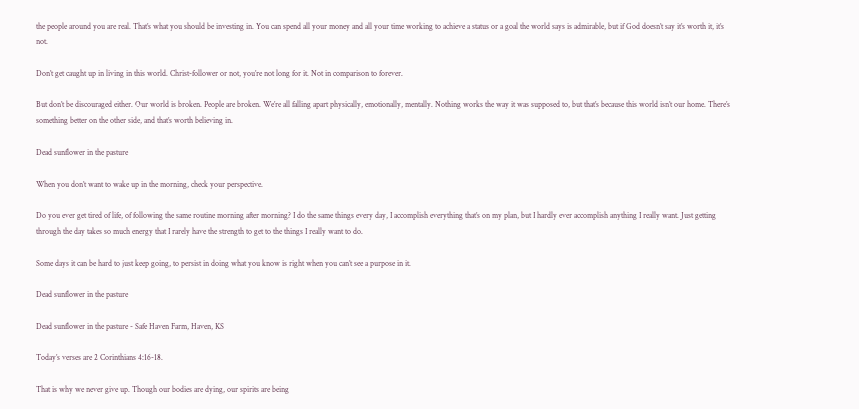the people around you are real. That’s what you should be investing in. You can spend all your money and all your time working to achieve a status or a goal the world says is admirable, but if God doesn’t say it’s worth it, it’s not.

Don’t get caught up in living in this world. Christ-follower or not, you’re not long for it. Not in comparison to forever.

But don’t be discouraged either. Our world is broken. People are broken. We’re all falling apart physically, emotionally, mentally. Nothing works the way it was supposed to, but that’s because this world isn’t our home. There’s something better on the other side, and that’s worth believing in.

Dead sunflower in the pasture

When you don’t want to wake up in the morning, check your perspective.

Do you ever get tired of life, of following the same routine morning after morning? I do the same things every day, I accomplish everything that’s on my plan, but I hardly ever accomplish anything I really want. Just getting through the day takes so much energy that I rarely have the strength to get to the things I really want to do.

Some days it can be hard to just keep going, to persist in doing what you know is right when you can’t see a purpose in it.

Dead sunflower in the pasture

Dead sunflower in the pasture - Safe Haven Farm, Haven, KS

Today’s verses are 2 Corinthians 4:16-18.

That is why we never give up. Though our bodies are dying, our spirits are being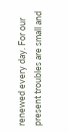renewed every day. For our present troubles are small and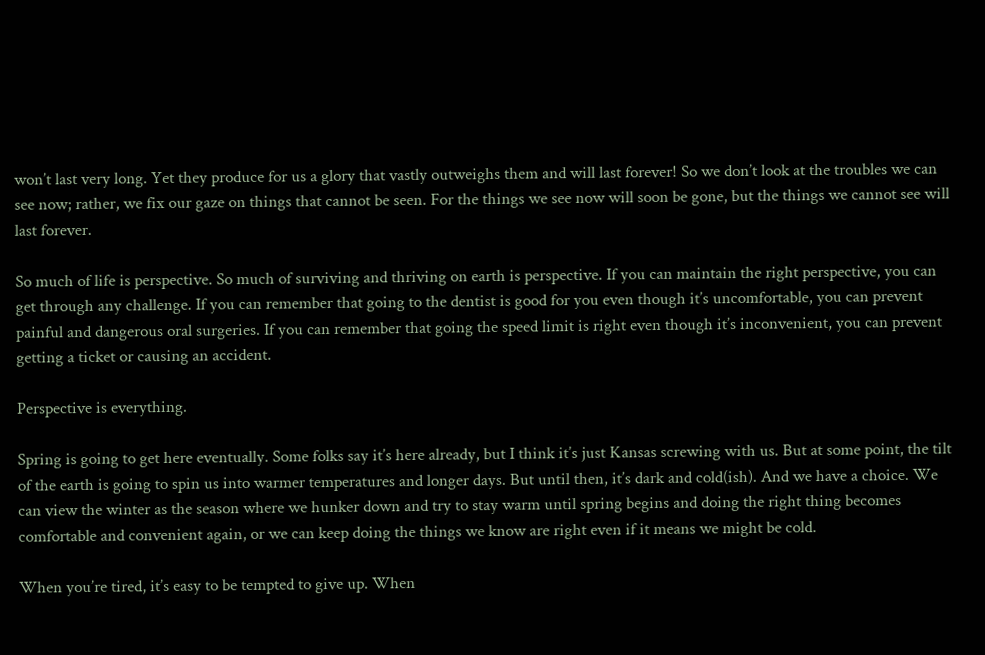won’t last very long. Yet they produce for us a glory that vastly outweighs them and will last forever! So we don’t look at the troubles we can see now; rather, we fix our gaze on things that cannot be seen. For the things we see now will soon be gone, but the things we cannot see will last forever.

So much of life is perspective. So much of surviving and thriving on earth is perspective. If you can maintain the right perspective, you can get through any challenge. If you can remember that going to the dentist is good for you even though it’s uncomfortable, you can prevent painful and dangerous oral surgeries. If you can remember that going the speed limit is right even though it’s inconvenient, you can prevent getting a ticket or causing an accident.

Perspective is everything.

Spring is going to get here eventually. Some folks say it’s here already, but I think it’s just Kansas screwing with us. But at some point, the tilt of the earth is going to spin us into warmer temperatures and longer days. But until then, it’s dark and cold(ish). And we have a choice. We can view the winter as the season where we hunker down and try to stay warm until spring begins and doing the right thing becomes comfortable and convenient again, or we can keep doing the things we know are right even if it means we might be cold.

When you’re tired, it’s easy to be tempted to give up. When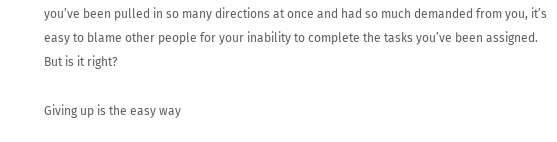you’ve been pulled in so many directions at once and had so much demanded from you, it’s easy to blame other people for your inability to complete the tasks you’ve been assigned. But is it right?

Giving up is the easy way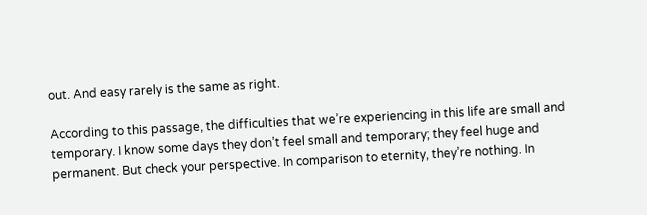out. And easy rarely is the same as right.

According to this passage, the difficulties that we’re experiencing in this life are small and temporary. I know some days they don’t feel small and temporary; they feel huge and permanent. But check your perspective. In comparison to eternity, they’re nothing. In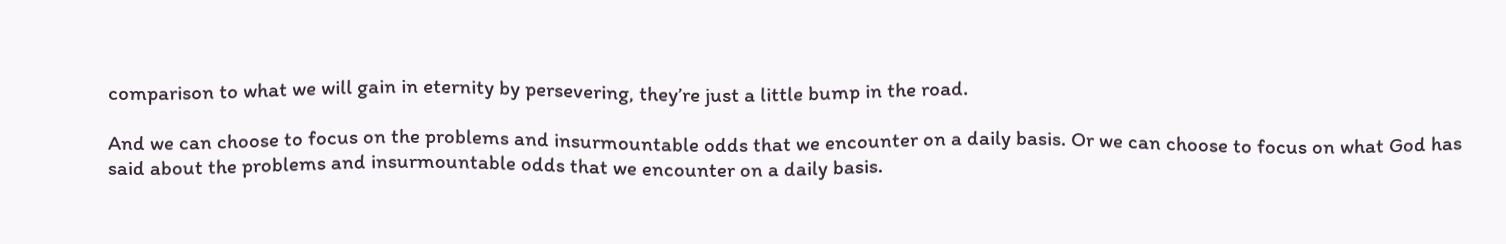comparison to what we will gain in eternity by persevering, they’re just a little bump in the road.

And we can choose to focus on the problems and insurmountable odds that we encounter on a daily basis. Or we can choose to focus on what God has said about the problems and insurmountable odds that we encounter on a daily basis.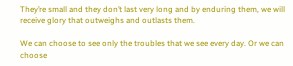They’re small and they don’t last very long and by enduring them, we will receive glory that outweighs and outlasts them.

We can choose to see only the troubles that we see every day. Or we can choose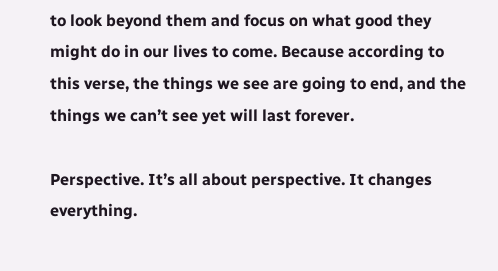to look beyond them and focus on what good they might do in our lives to come. Because according to this verse, the things we see are going to end, and the things we can’t see yet will last forever.

Perspective. It’s all about perspective. It changes everything.